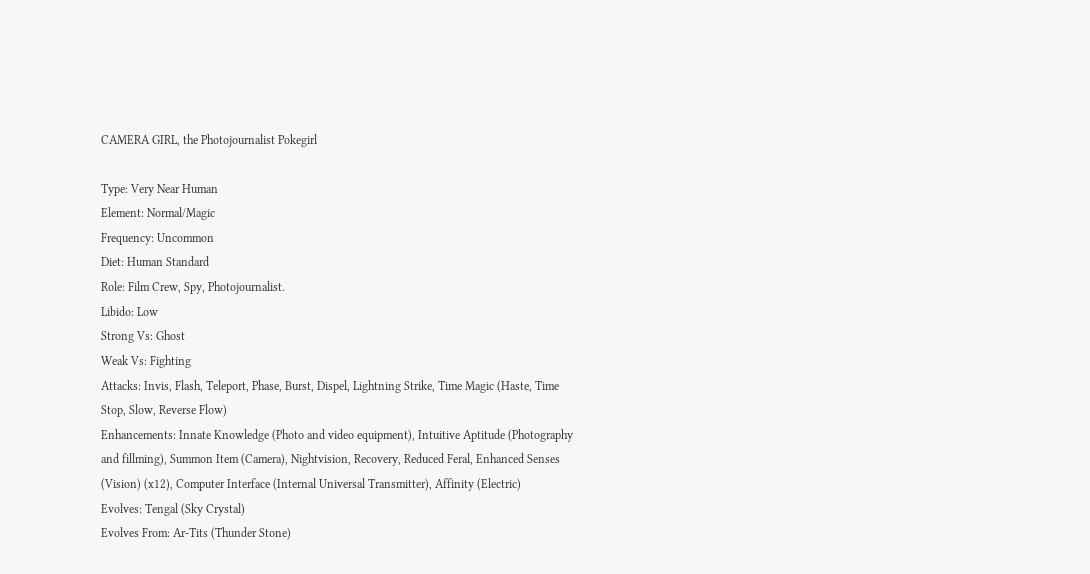CAMERA GIRL, the Photojournalist Pokegirl

Type: Very Near Human
Element: Normal/Magic
Frequency: Uncommon
Diet: Human Standard
Role: Film Crew, Spy, Photojournalist.
Libido: Low
Strong Vs: Ghost
Weak Vs: Fighting
Attacks: Invis, Flash, Teleport, Phase, Burst, Dispel, Lightning Strike, Time Magic (Haste, Time Stop, Slow, Reverse Flow)
Enhancements: Innate Knowledge (Photo and video equipment), Intuitive Aptitude (Photography and fillming), Summon Item (Camera), Nightvision, Recovery, Reduced Feral, Enhanced Senses (Vision) (x12), Computer Interface (Internal Universal Transmitter), Affinity (Electric)
Evolves: Tengal (Sky Crystal)
Evolves From: Ar-Tits (Thunder Stone)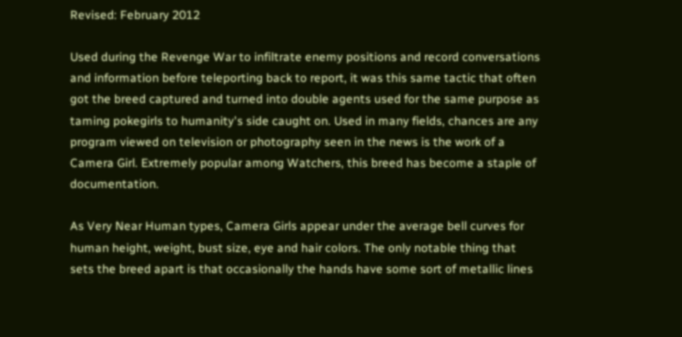Revised: February 2012

Used during the Revenge War to infiltrate enemy positions and record conversations and information before teleporting back to report, it was this same tactic that often got the breed captured and turned into double agents used for the same purpose as taming pokegirls to humanity's side caught on. Used in many fields, chances are any program viewed on television or photography seen in the news is the work of a Camera Girl. Extremely popular among Watchers, this breed has become a staple of documentation.

As Very Near Human types, Camera Girls appear under the average bell curves for human height, weight, bust size, eye and hair colors. The only notable thing that sets the breed apart is that occasionally the hands have some sort of metallic lines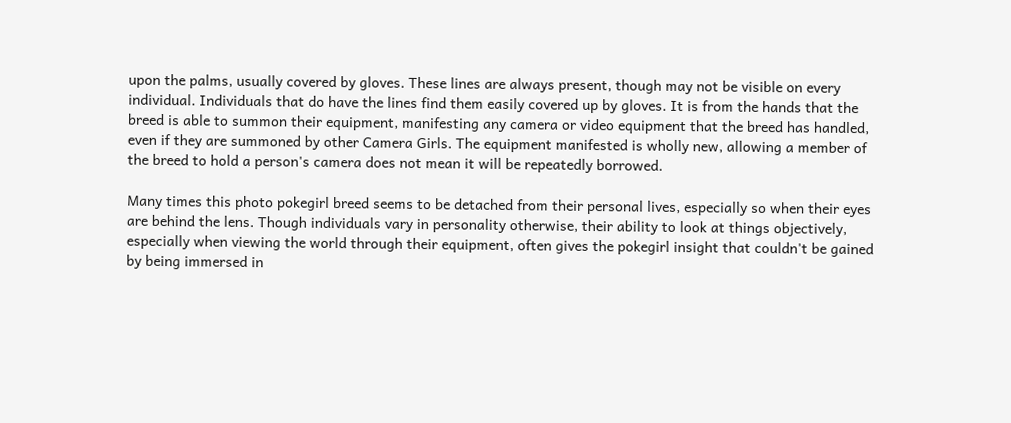upon the palms, usually covered by gloves. These lines are always present, though may not be visible on every individual. Individuals that do have the lines find them easily covered up by gloves. It is from the hands that the breed is able to summon their equipment, manifesting any camera or video equipment that the breed has handled, even if they are summoned by other Camera Girls. The equipment manifested is wholly new, allowing a member of the breed to hold a person's camera does not mean it will be repeatedly borrowed.

Many times this photo pokegirl breed seems to be detached from their personal lives, especially so when their eyes are behind the lens. Though individuals vary in personality otherwise, their ability to look at things objectively, especially when viewing the world through their equipment, often gives the pokegirl insight that couldn't be gained by being immersed in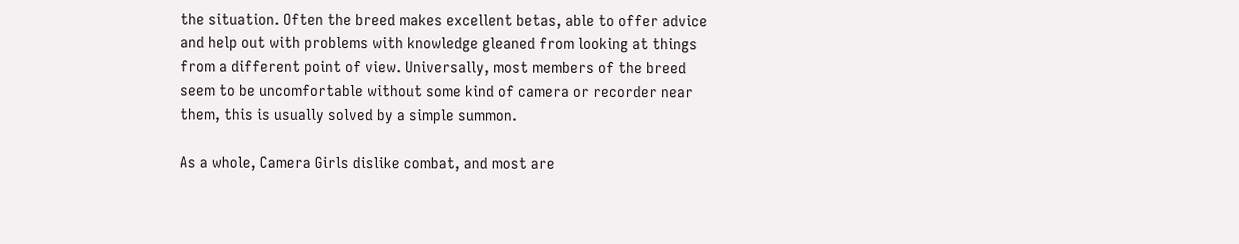the situation. Often the breed makes excellent betas, able to offer advice and help out with problems with knowledge gleaned from looking at things from a different point of view. Universally, most members of the breed seem to be uncomfortable without some kind of camera or recorder near them, this is usually solved by a simple summon.

As a whole, Camera Girls dislike combat, and most are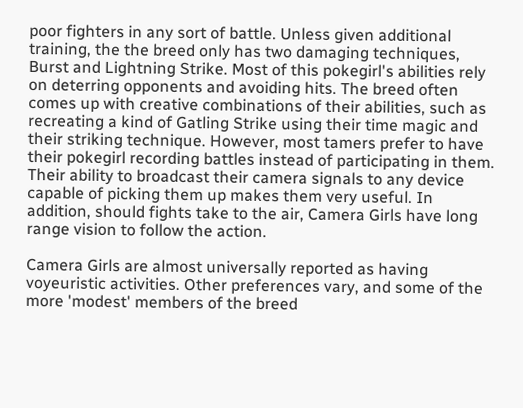poor fighters in any sort of battle. Unless given additional training, the the breed only has two damaging techniques, Burst and Lightning Strike. Most of this pokegirl's abilities rely on deterring opponents and avoiding hits. The breed often comes up with creative combinations of their abilities, such as recreating a kind of Gatling Strike using their time magic and their striking technique. However, most tamers prefer to have their pokegirl recording battles instead of participating in them. Their ability to broadcast their camera signals to any device capable of picking them up makes them very useful. In addition, should fights take to the air, Camera Girls have long range vision to follow the action.

Camera Girls are almost universally reported as having voyeuristic activities. Other preferences vary, and some of the more 'modest' members of the breed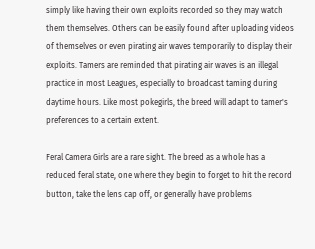simply like having their own exploits recorded so they may watch them themselves. Others can be easily found after uploading videos of themselves or even pirating air waves temporarily to display their exploits. Tamers are reminded that pirating air waves is an illegal practice in most Leagues, especially to broadcast taming during daytime hours. Like most pokegirls, the breed will adapt to tamer's preferences to a certain extent.

Feral Camera Girls are a rare sight. The breed as a whole has a reduced feral state, one where they begin to forget to hit the record button, take the lens cap off, or generally have problems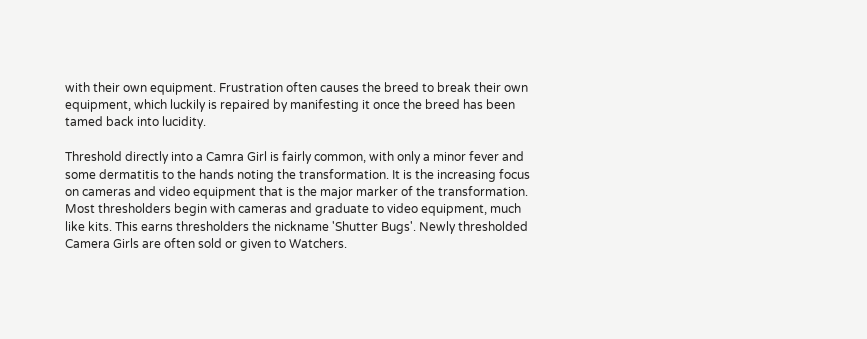with their own equipment. Frustration often causes the breed to break their own equipment, which luckily is repaired by manifesting it once the breed has been tamed back into lucidity.

Threshold directly into a Camra Girl is fairly common, with only a minor fever and some dermatitis to the hands noting the transformation. It is the increasing focus on cameras and video equipment that is the major marker of the transformation. Most thresholders begin with cameras and graduate to video equipment, much like kits. This earns thresholders the nickname 'Shutter Bugs'. Newly thresholded Camera Girls are often sold or given to Watchers.